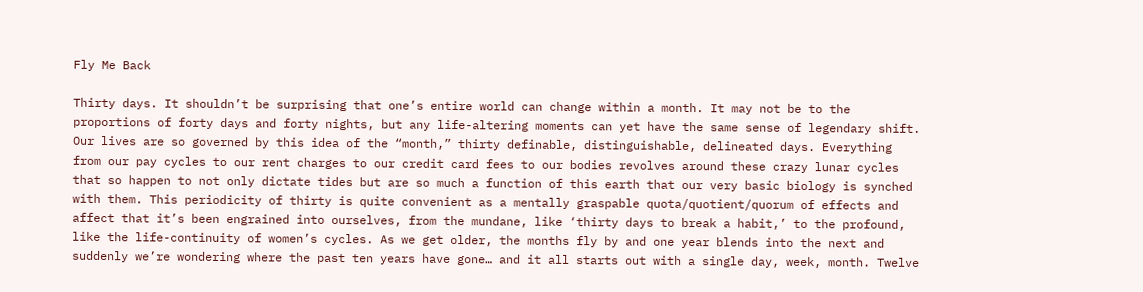Fly Me Back

Thirty days. It shouldn’t be surprising that one’s entire world can change within a month. It may not be to the proportions of forty days and forty nights, but any life-altering moments can yet have the same sense of legendary shift. Our lives are so governed by this idea of the “month,” thirty definable, distinguishable, delineated days. Everything from our pay cycles to our rent charges to our credit card fees to our bodies revolves around these crazy lunar cycles that so happen to not only dictate tides but are so much a function of this earth that our very basic biology is synched with them. This periodicity of thirty is quite convenient as a mentally graspable quota/quotient/quorum of effects and affect that it’s been engrained into ourselves, from the mundane, like ‘thirty days to break a habit,’ to the profound, like the life-continuity of women’s cycles. As we get older, the months fly by and one year blends into the next and suddenly we’re wondering where the past ten years have gone… and it all starts out with a single day, week, month. Twelve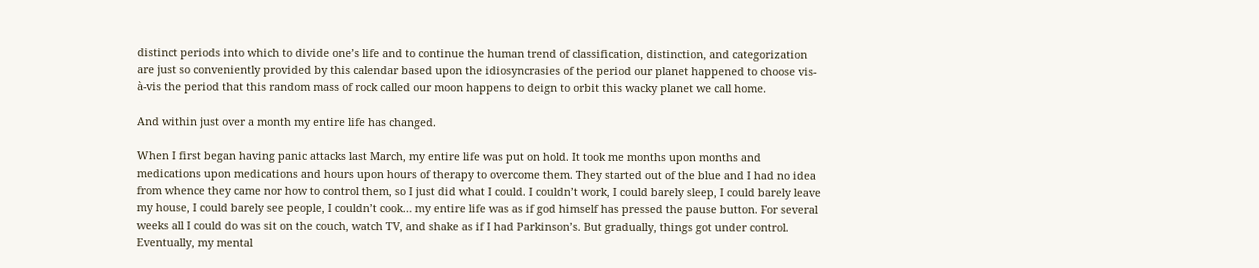distinct periods into which to divide one’s life and to continue the human trend of classification, distinction, and categorization are just so conveniently provided by this calendar based upon the idiosyncrasies of the period our planet happened to choose vis-à-vis the period that this random mass of rock called our moon happens to deign to orbit this wacky planet we call home.

And within just over a month my entire life has changed.

When I first began having panic attacks last March, my entire life was put on hold. It took me months upon months and medications upon medications and hours upon hours of therapy to overcome them. They started out of the blue and I had no idea from whence they came nor how to control them, so I just did what I could. I couldn’t work, I could barely sleep, I could barely leave my house, I could barely see people, I couldn’t cook… my entire life was as if god himself has pressed the pause button. For several weeks all I could do was sit on the couch, watch TV, and shake as if I had Parkinson’s. But gradually, things got under control. Eventually, my mental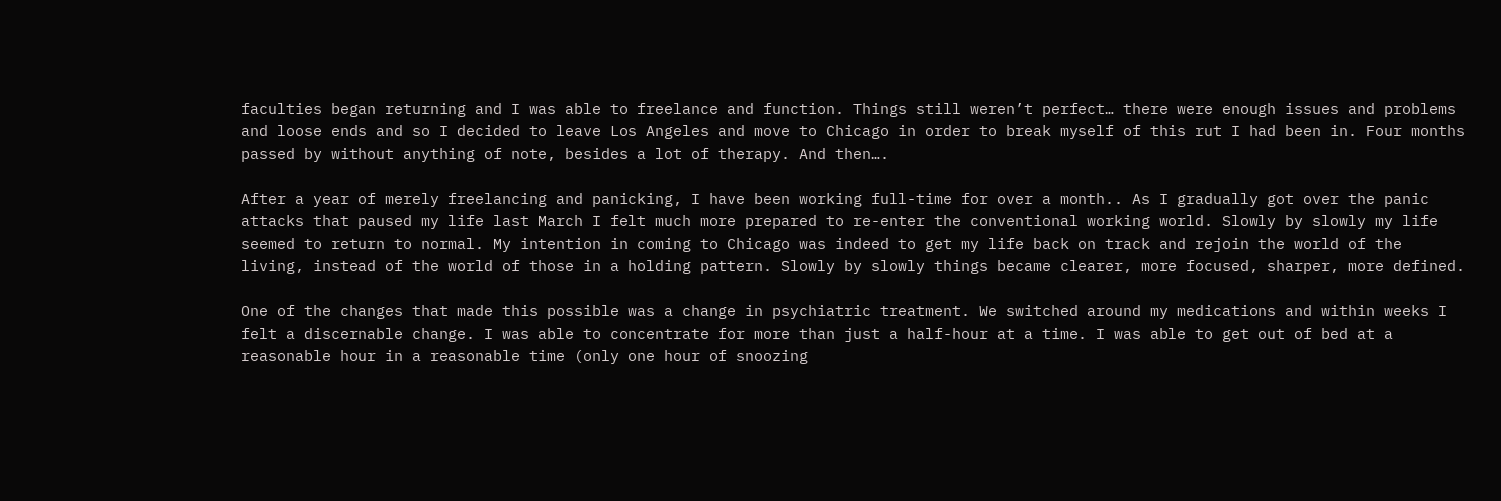faculties began returning and I was able to freelance and function. Things still weren’t perfect… there were enough issues and problems and loose ends and so I decided to leave Los Angeles and move to Chicago in order to break myself of this rut I had been in. Four months passed by without anything of note, besides a lot of therapy. And then….

After a year of merely freelancing and panicking, I have been working full-time for over a month.. As I gradually got over the panic attacks that paused my life last March I felt much more prepared to re-enter the conventional working world. Slowly by slowly my life seemed to return to normal. My intention in coming to Chicago was indeed to get my life back on track and rejoin the world of the living, instead of the world of those in a holding pattern. Slowly by slowly things became clearer, more focused, sharper, more defined.

One of the changes that made this possible was a change in psychiatric treatment. We switched around my medications and within weeks I felt a discernable change. I was able to concentrate for more than just a half-hour at a time. I was able to get out of bed at a reasonable hour in a reasonable time (only one hour of snoozing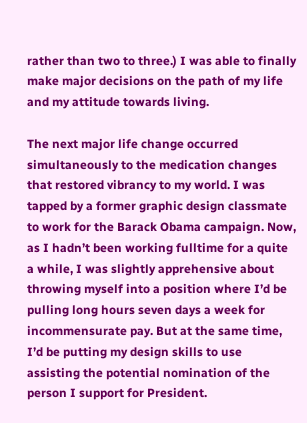rather than two to three.) I was able to finally make major decisions on the path of my life and my attitude towards living.

The next major life change occurred simultaneously to the medication changes that restored vibrancy to my world. I was tapped by a former graphic design classmate to work for the Barack Obama campaign. Now, as I hadn’t been working fulltime for a quite a while, I was slightly apprehensive about throwing myself into a position where I’d be pulling long hours seven days a week for incommensurate pay. But at the same time, I’d be putting my design skills to use assisting the potential nomination of the person I support for President.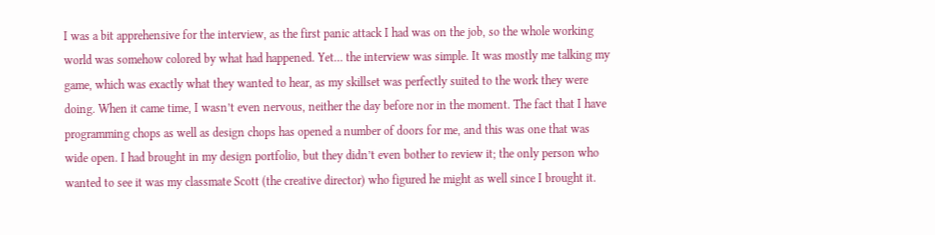I was a bit apprehensive for the interview, as the first panic attack I had was on the job, so the whole working world was somehow colored by what had happened. Yet… the interview was simple. It was mostly me talking my game, which was exactly what they wanted to hear, as my skillset was perfectly suited to the work they were doing. When it came time, I wasn’t even nervous, neither the day before nor in the moment. The fact that I have programming chops as well as design chops has opened a number of doors for me, and this was one that was wide open. I had brought in my design portfolio, but they didn’t even bother to review it; the only person who wanted to see it was my classmate Scott (the creative director) who figured he might as well since I brought it.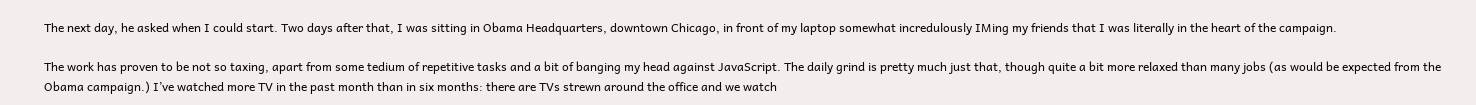The next day, he asked when I could start. Two days after that, I was sitting in Obama Headquarters, downtown Chicago, in front of my laptop somewhat incredulously IMing my friends that I was literally in the heart of the campaign.

The work has proven to be not so taxing, apart from some tedium of repetitive tasks and a bit of banging my head against JavaScript. The daily grind is pretty much just that, though quite a bit more relaxed than many jobs (as would be expected from the Obama campaign.) I’ve watched more TV in the past month than in six months: there are TVs strewn around the office and we watch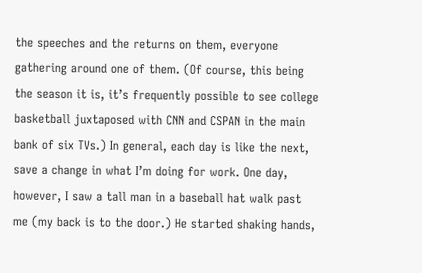the speeches and the returns on them, everyone gathering around one of them. (Of course, this being the season it is, it’s frequently possible to see college basketball juxtaposed with CNN and CSPAN in the main bank of six TVs.) In general, each day is like the next, save a change in what I’m doing for work. One day, however, I saw a tall man in a baseball hat walk past me (my back is to the door.) He started shaking hands,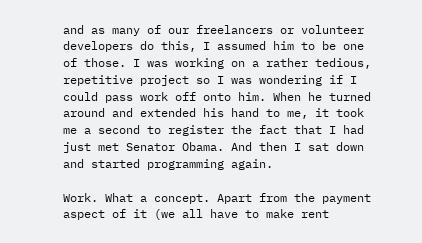and as many of our freelancers or volunteer developers do this, I assumed him to be one of those. I was working on a rather tedious, repetitive project so I was wondering if I could pass work off onto him. When he turned around and extended his hand to me, it took me a second to register the fact that I had just met Senator Obama. And then I sat down and started programming again.

Work. What a concept. Apart from the payment aspect of it (we all have to make rent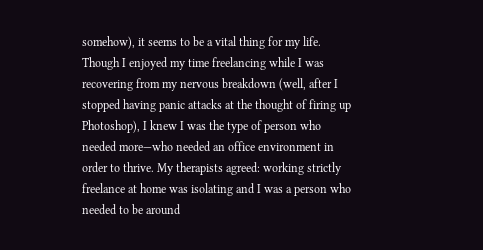somehow), it seems to be a vital thing for my life. Though I enjoyed my time freelancing while I was recovering from my nervous breakdown (well, after I stopped having panic attacks at the thought of firing up Photoshop), I knew I was the type of person who needed more—who needed an office environment in order to thrive. My therapists agreed: working strictly freelance at home was isolating and I was a person who needed to be around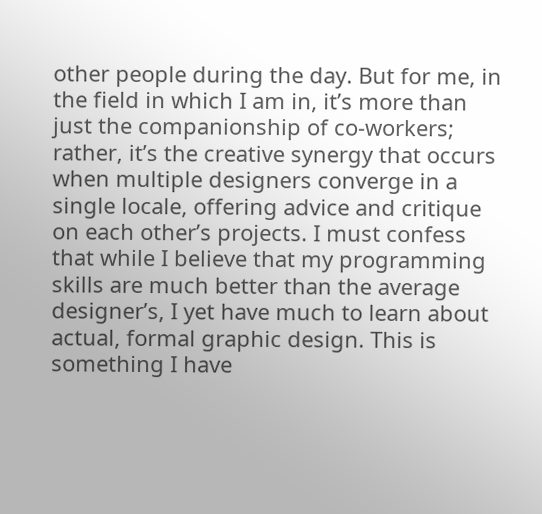other people during the day. But for me, in the field in which I am in, it’s more than just the companionship of co-workers; rather, it’s the creative synergy that occurs when multiple designers converge in a single locale, offering advice and critique on each other’s projects. I must confess that while I believe that my programming skills are much better than the average designer’s, I yet have much to learn about actual, formal graphic design. This is something I have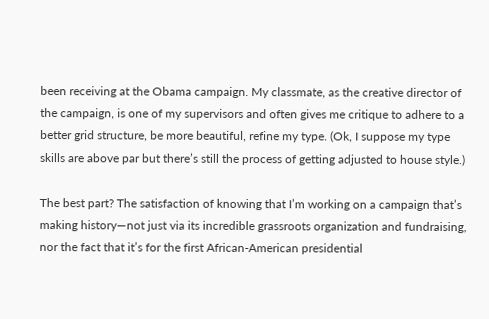been receiving at the Obama campaign. My classmate, as the creative director of the campaign, is one of my supervisors and often gives me critique to adhere to a better grid structure, be more beautiful, refine my type. (Ok, I suppose my type skills are above par but there’s still the process of getting adjusted to house style.)

The best part? The satisfaction of knowing that I’m working on a campaign that’s making history—not just via its incredible grassroots organization and fundraising, nor the fact that it’s for the first African-American presidential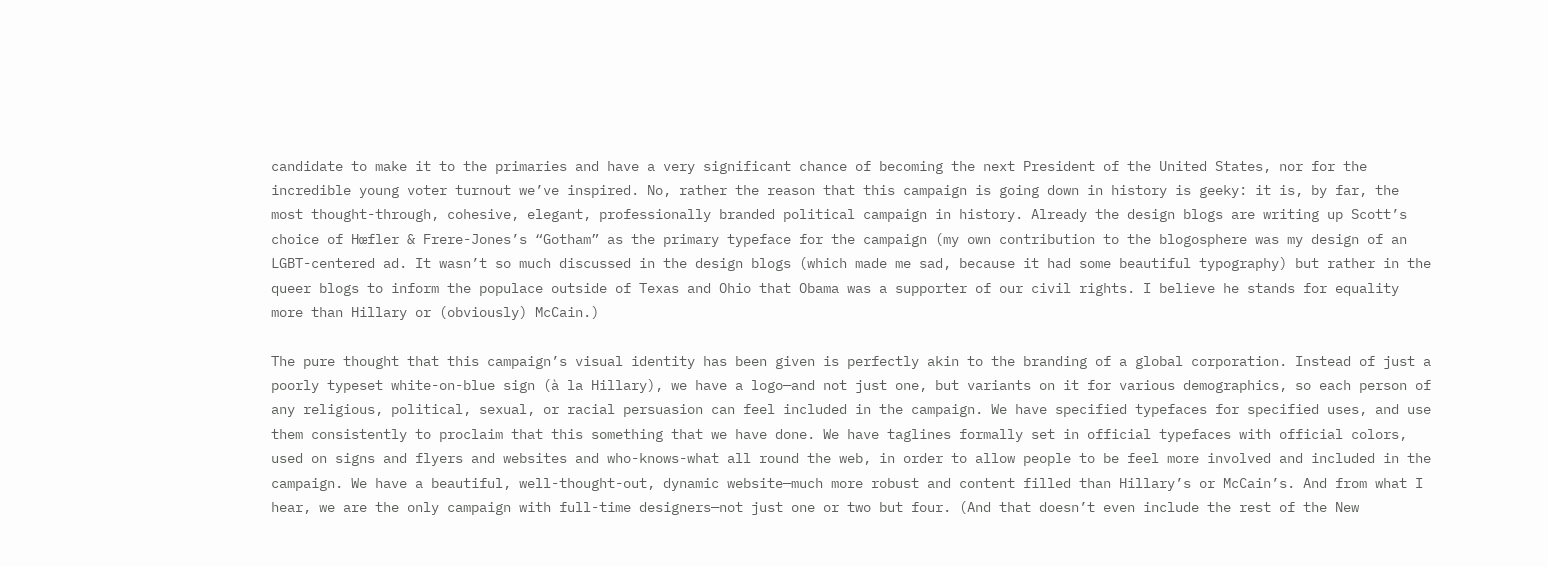candidate to make it to the primaries and have a very significant chance of becoming the next President of the United States, nor for the incredible young voter turnout we’ve inspired. No, rather the reason that this campaign is going down in history is geeky: it is, by far, the most thought-through, cohesive, elegant, professionally branded political campaign in history. Already the design blogs are writing up Scott’s choice of Hœfler & Frere-Jones’s “Gotham” as the primary typeface for the campaign (my own contribution to the blogosphere was my design of an LGBT-centered ad. It wasn’t so much discussed in the design blogs (which made me sad, because it had some beautiful typography) but rather in the queer blogs to inform the populace outside of Texas and Ohio that Obama was a supporter of our civil rights. I believe he stands for equality more than Hillary or (obviously) McCain.)

The pure thought that this campaign’s visual identity has been given is perfectly akin to the branding of a global corporation. Instead of just a poorly typeset white-on-blue sign (à la Hillary), we have a logo—and not just one, but variants on it for various demographics, so each person of any religious, political, sexual, or racial persuasion can feel included in the campaign. We have specified typefaces for specified uses, and use them consistently to proclaim that this something that we have done. We have taglines formally set in official typefaces with official colors, used on signs and flyers and websites and who-knows-what all round the web, in order to allow people to be feel more involved and included in the campaign. We have a beautiful, well-thought-out, dynamic website—much more robust and content filled than Hillary’s or McCain’s. And from what I hear, we are the only campaign with full-time designers—not just one or two but four. (And that doesn’t even include the rest of the New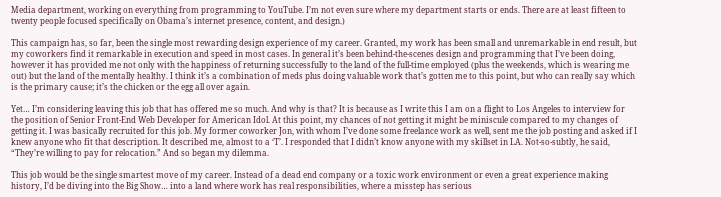Media department, working on everything from programming to YouTube. I’m not even sure where my department starts or ends. There are at least fifteen to twenty people focused specifically on Obama’s internet presence, content, and design.)

This campaign has, so far, been the single most rewarding design experience of my career. Granted, my work has been small and unremarkable in end result, but my coworkers find it remarkable in execution and speed in most cases. In general it’s been behind-the-scenes design and programming that I’ve been doing, however it has provided me not only with the happiness of returning successfully to the land of the full-time employed (plus the weekends, which is wearing me out) but the land of the mentally healthy. I think it’s a combination of meds plus doing valuable work that’s gotten me to this point, but who can really say which is the primary cause; it’s the chicken or the egg all over again.

Yet… I’m considering leaving this job that has offered me so much. And why is that? It is because as I write this I am on a flight to Los Angeles to interview for the position of Senior Front-End Web Developer for American Idol. At this point, my chances of not getting it might be miniscule compared to my changes of getting it. I was basically recruited for this job. My former coworker Jon, with whom I’ve done some freelance work as well, sent me the job posting and asked if I knew anyone who fit that description. It described me, almost to a ‘T’. I responded that I didn’t know anyone with my skillset in LA. Not-so-subtly, he said, “They’re willing to pay for relocation.” And so began my dilemma.

This job would be the single smartest move of my career. Instead of a dead end company or a toxic work environment or even a great experience making history, I’d be diving into the Big Show… into a land where work has real responsibilities, where a misstep has serious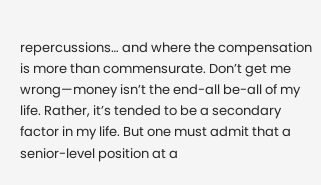repercussions… and where the compensation is more than commensurate. Don’t get me wrong—money isn’t the end-all be-all of my life. Rather, it’s tended to be a secondary factor in my life. But one must admit that a senior-level position at a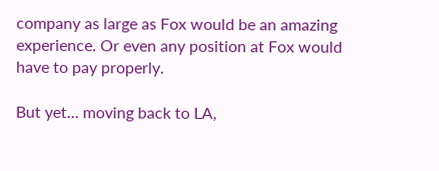company as large as Fox would be an amazing experience. Or even any position at Fox would have to pay properly.

But yet… moving back to LA,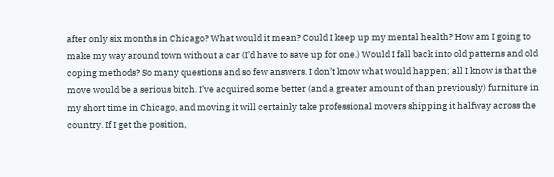after only six months in Chicago? What would it mean? Could I keep up my mental health? How am I going to make my way around town without a car (I’d have to save up for one.) Would I fall back into old patterns and old coping methods? So many questions and so few answers. I don’t know what would happen; all I know is that the move would be a serious bitch. I’ve acquired some better (and a greater amount of than previously) furniture in my short time in Chicago, and moving it will certainly take professional movers shipping it halfway across the country. If I get the position,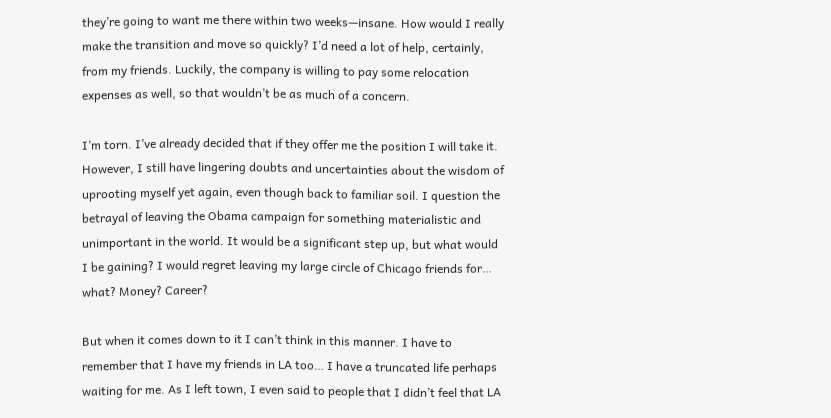they’re going to want me there within two weeks—insane. How would I really make the transition and move so quickly? I’d need a lot of help, certainly, from my friends. Luckily, the company is willing to pay some relocation expenses as well, so that wouldn’t be as much of a concern.

I’m torn. I’ve already decided that if they offer me the position I will take it. However, I still have lingering doubts and uncertainties about the wisdom of uprooting myself yet again, even though back to familiar soil. I question the betrayal of leaving the Obama campaign for something materialistic and unimportant in the world. It would be a significant step up, but what would I be gaining? I would regret leaving my large circle of Chicago friends for… what? Money? Career?

But when it comes down to it I can’t think in this manner. I have to remember that I have my friends in LA too… I have a truncated life perhaps waiting for me. As I left town, I even said to people that I didn’t feel that LA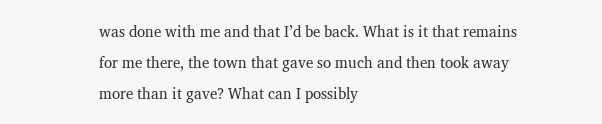was done with me and that I’d be back. What is it that remains for me there, the town that gave so much and then took away more than it gave? What can I possibly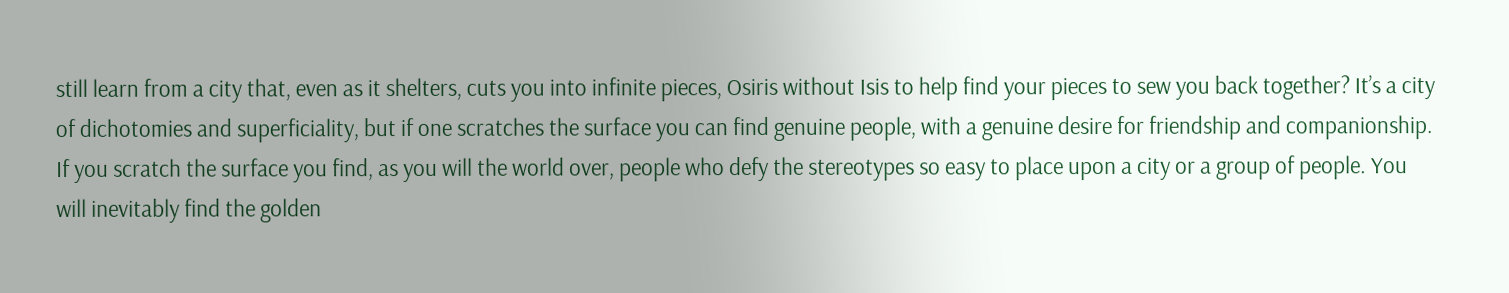still learn from a city that, even as it shelters, cuts you into infinite pieces, Osiris without Isis to help find your pieces to sew you back together? It’s a city of dichotomies and superficiality, but if one scratches the surface you can find genuine people, with a genuine desire for friendship and companionship. If you scratch the surface you find, as you will the world over, people who defy the stereotypes so easy to place upon a city or a group of people. You will inevitably find the golden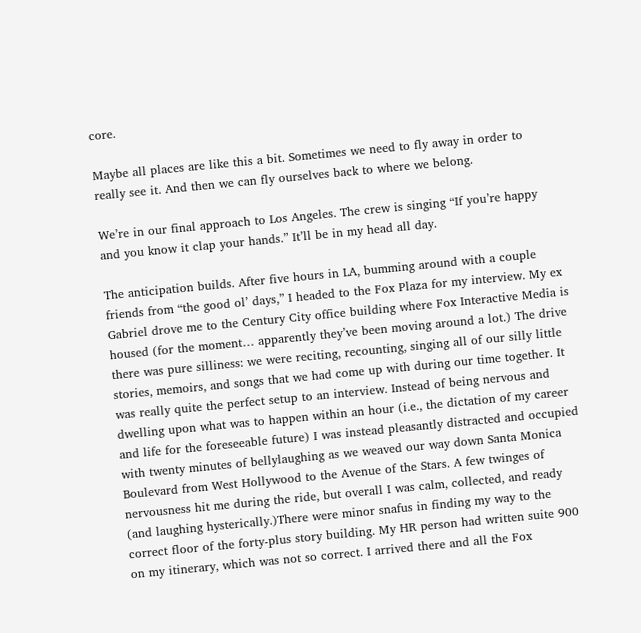core.

Maybe all places are like this a bit. Sometimes we need to fly away in order to really see it. And then we can fly ourselves back to where we belong.

We’re in our final approach to Los Angeles. The crew is singing “If you’re happy and you know it clap your hands.” It’ll be in my head all day.

The anticipation builds. After five hours in LA, bumming around with a couple friends from “the good ol’ days,” I headed to the Fox Plaza for my interview. My ex Gabriel drove me to the Century City office building where Fox Interactive Media is housed (for the moment… apparently they’ve been moving around a lot.) The drive there was pure silliness: we were reciting, recounting, singing all of our silly little stories, memoirs, and songs that we had come up with during our time together. It was really quite the perfect setup to an interview. Instead of being nervous and dwelling upon what was to happen within an hour (i.e., the dictation of my career and life for the foreseeable future) I was instead pleasantly distracted and occupied with twenty minutes of bellylaughing as we weaved our way down Santa Monica Boulevard from West Hollywood to the Avenue of the Stars. A few twinges of nervousness hit me during the ride, but overall I was calm, collected, and ready (and laughing hysterically.)There were minor snafus in finding my way to the correct floor of the forty-plus story building. My HR person had written suite 900 on my itinerary, which was not so correct. I arrived there and all the Fox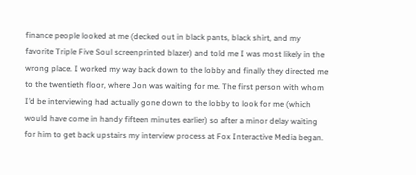finance people looked at me (decked out in black pants, black shirt, and my favorite Triple Five Soul screenprinted blazer) and told me I was most likely in the wrong place. I worked my way back down to the lobby and finally they directed me to the twentieth floor, where Jon was waiting for me. The first person with whom I’d be interviewing had actually gone down to the lobby to look for me (which would have come in handy fifteen minutes earlier) so after a minor delay waiting for him to get back upstairs my interview process at Fox Interactive Media began.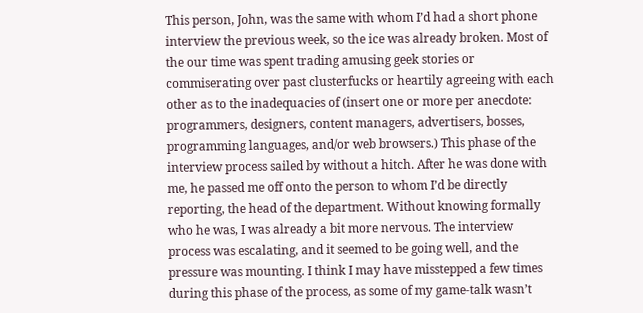This person, John, was the same with whom I’d had a short phone interview the previous week, so the ice was already broken. Most of the our time was spent trading amusing geek stories or commiserating over past clusterfucks or heartily agreeing with each other as to the inadequacies of (insert one or more per anecdote: programmers, designers, content managers, advertisers, bosses, programming languages, and/or web browsers.) This phase of the interview process sailed by without a hitch. After he was done with me, he passed me off onto the person to whom I’d be directly reporting, the head of the department. Without knowing formally who he was, I was already a bit more nervous. The interview process was escalating, and it seemed to be going well, and the pressure was mounting. I think I may have misstepped a few times during this phase of the process, as some of my game-talk wasn’t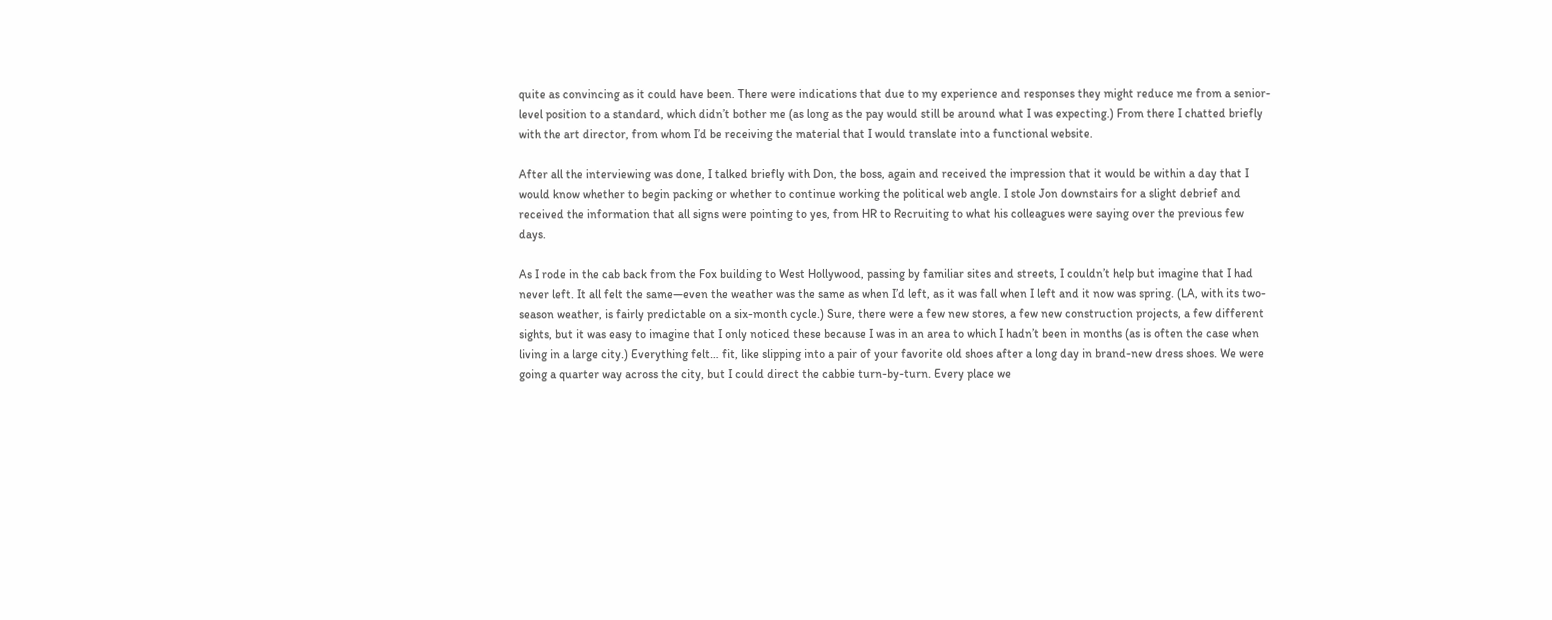quite as convincing as it could have been. There were indications that due to my experience and responses they might reduce me from a senior-level position to a standard, which didn’t bother me (as long as the pay would still be around what I was expecting.) From there I chatted briefly with the art director, from whom I’d be receiving the material that I would translate into a functional website.

After all the interviewing was done, I talked briefly with Don, the boss, again and received the impression that it would be within a day that I would know whether to begin packing or whether to continue working the political web angle. I stole Jon downstairs for a slight debrief and received the information that all signs were pointing to yes, from HR to Recruiting to what his colleagues were saying over the previous few days.

As I rode in the cab back from the Fox building to West Hollywood, passing by familiar sites and streets, I couldn’t help but imagine that I had never left. It all felt the same—even the weather was the same as when I’d left, as it was fall when I left and it now was spring. (LA, with its two-season weather, is fairly predictable on a six-month cycle.) Sure, there were a few new stores, a few new construction projects, a few different sights, but it was easy to imagine that I only noticed these because I was in an area to which I hadn’t been in months (as is often the case when living in a large city.) Everything felt… fit, like slipping into a pair of your favorite old shoes after a long day in brand-new dress shoes. We were going a quarter way across the city, but I could direct the cabbie turn-by-turn. Every place we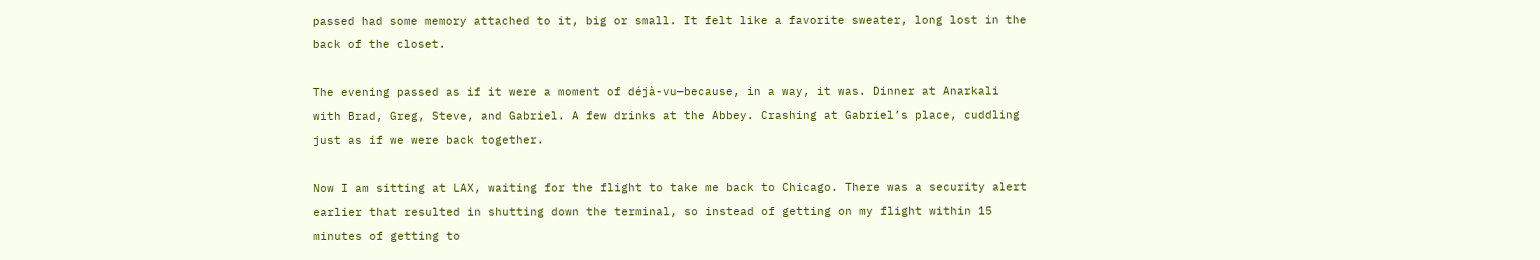passed had some memory attached to it, big or small. It felt like a favorite sweater, long lost in the back of the closet.

The evening passed as if it were a moment of déjà-vu—because, in a way, it was. Dinner at Anarkali with Brad, Greg, Steve, and Gabriel. A few drinks at the Abbey. Crashing at Gabriel’s place, cuddling just as if we were back together.

Now I am sitting at LAX, waiting for the flight to take me back to Chicago. There was a security alert earlier that resulted in shutting down the terminal, so instead of getting on my flight within 15 minutes of getting to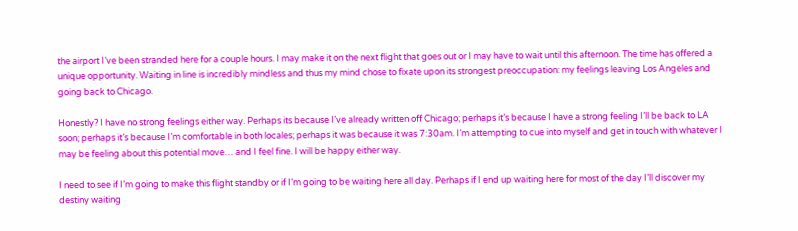the airport I’ve been stranded here for a couple hours. I may make it on the next flight that goes out or I may have to wait until this afternoon. The time has offered a unique opportunity. Waiting in line is incredibly mindless and thus my mind chose to fixate upon its strongest preoccupation: my feelings leaving Los Angeles and going back to Chicago.

Honestly? I have no strong feelings either way. Perhaps its because I’ve already written off Chicago; perhaps it’s because I have a strong feeling I’ll be back to LA soon; perhaps it’s because I’m comfortable in both locales; perhaps it was because it was 7:30am. I’m attempting to cue into myself and get in touch with whatever I may be feeling about this potential move… and I feel fine. I will be happy either way.

I need to see if I’m going to make this flight standby or if I’m going to be waiting here all day. Perhaps if I end up waiting here for most of the day I’ll discover my destiny waiting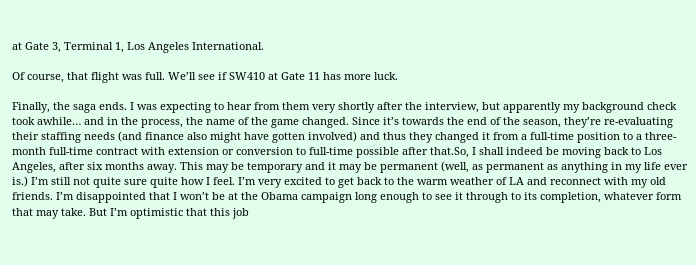at Gate 3, Terminal 1, Los Angeles International.

Of course, that flight was full. We’ll see if SW410 at Gate 11 has more luck.

Finally, the saga ends. I was expecting to hear from them very shortly after the interview, but apparently my background check took awhile… and in the process, the name of the game changed. Since it’s towards the end of the season, they’re re-evaluating their staffing needs (and finance also might have gotten involved) and thus they changed it from a full-time position to a three-month full-time contract with extension or conversion to full-time possible after that.So, I shall indeed be moving back to Los Angeles, after six months away. This may be temporary and it may be permanent (well, as permanent as anything in my life ever is.) I’m still not quite sure quite how I feel. I’m very excited to get back to the warm weather of LA and reconnect with my old friends. I’m disappointed that I won’t be at the Obama campaign long enough to see it through to its completion, whatever form that may take. But I’m optimistic that this job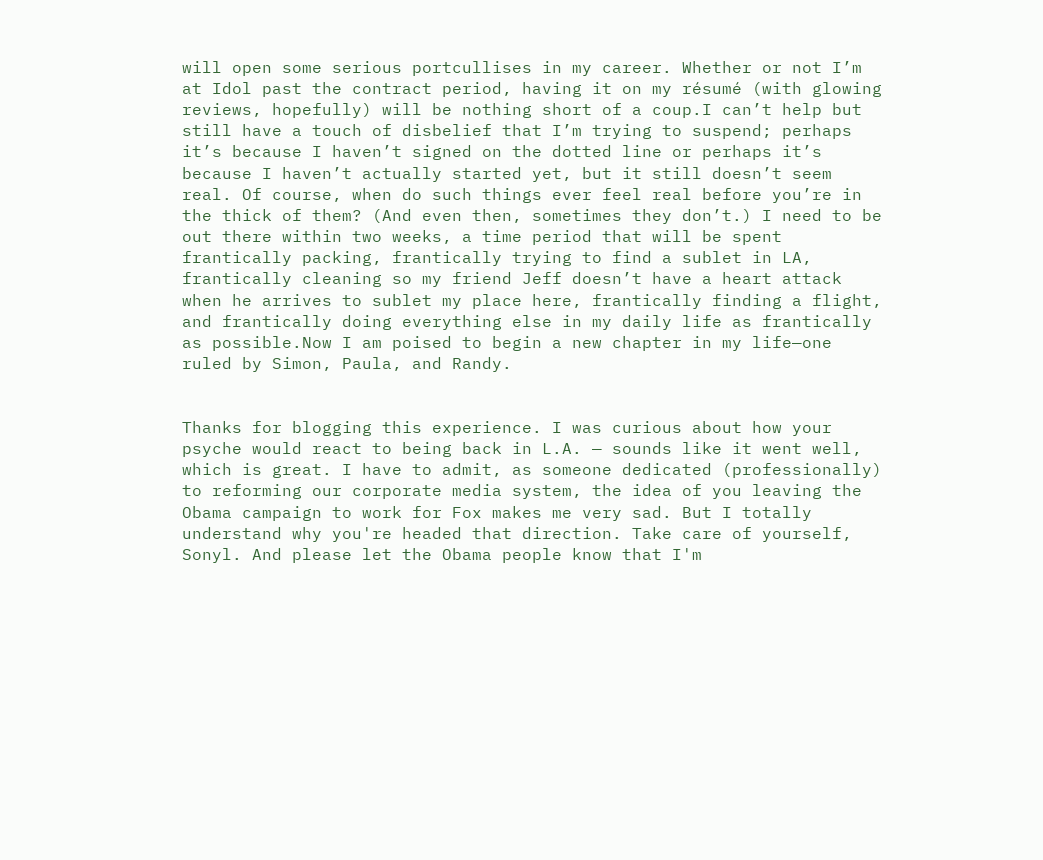will open some serious portcullises in my career. Whether or not I’m at Idol past the contract period, having it on my résumé (with glowing reviews, hopefully) will be nothing short of a coup.I can’t help but still have a touch of disbelief that I’m trying to suspend; perhaps it’s because I haven’t signed on the dotted line or perhaps it’s because I haven’t actually started yet, but it still doesn’t seem real. Of course, when do such things ever feel real before you’re in the thick of them? (And even then, sometimes they don’t.) I need to be out there within two weeks, a time period that will be spent frantically packing, frantically trying to find a sublet in LA, frantically cleaning so my friend Jeff doesn’t have a heart attack when he arrives to sublet my place here, frantically finding a flight, and frantically doing everything else in my daily life as frantically as possible.Now I am poised to begin a new chapter in my life—one ruled by Simon, Paula, and Randy.


Thanks for blogging this experience. I was curious about how your psyche would react to being back in L.A. — sounds like it went well, which is great. I have to admit, as someone dedicated (professionally) to reforming our corporate media system, the idea of you leaving the Obama campaign to work for Fox makes me very sad. But I totally understand why you're headed that direction. Take care of yourself, Sonyl. And please let the Obama people know that I'm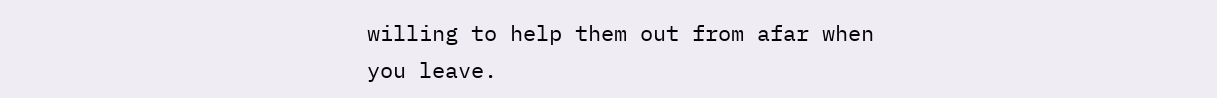willing to help them out from afar when you leave.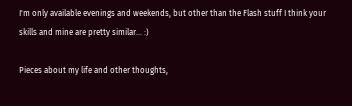I'm only available evenings and weekends, but other than the Flash stuff I think your skills and mine are pretty similar... :)

Pieces about my life and other thoughts,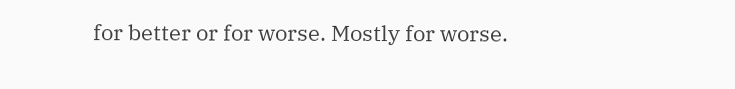for better or for worse. Mostly for worse.